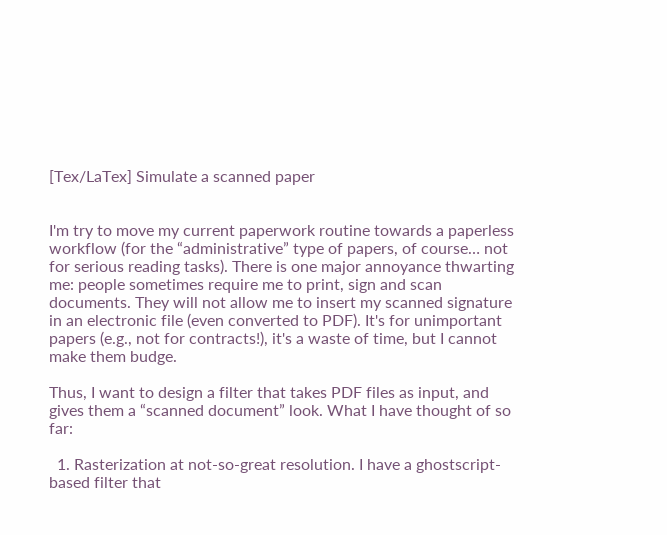[Tex/LaTex] Simulate a scanned paper


I'm try to move my current paperwork routine towards a paperless workflow (for the “administrative” type of papers, of course… not for serious reading tasks). There is one major annoyance thwarting me: people sometimes require me to print, sign and scan documents. They will not allow me to insert my scanned signature in an electronic file (even converted to PDF). It's for unimportant papers (e.g., not for contracts!), it's a waste of time, but I cannot make them budge.

Thus, I want to design a filter that takes PDF files as input, and gives them a “scanned document” look. What I have thought of so far:

  1. Rasterization at not-so-great resolution. I have a ghostscript-based filter that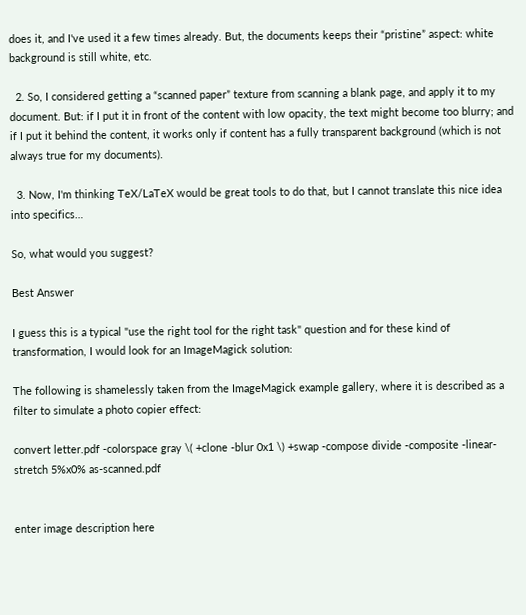does it, and I've used it a few times already. But, the documents keeps their “pristine” aspect: white background is still white, etc.

  2. So, I considered getting a “scanned paper” texture from scanning a blank page, and apply it to my document. But: if I put it in front of the content with low opacity, the text might become too blurry; and if I put it behind the content, it works only if content has a fully transparent background (which is not always true for my documents).

  3. Now, I'm thinking TeX/LaTeX would be great tools to do that, but I cannot translate this nice idea into specifics…

So, what would you suggest?

Best Answer

I guess this is a typical "use the right tool for the right task" question and for these kind of transformation, I would look for an ImageMagick solution:

The following is shamelessly taken from the ImageMagick example gallery, where it is described as a filter to simulate a photo copier effect:

convert letter.pdf -colorspace gray \( +clone -blur 0x1 \) +swap -compose divide -composite -linear-stretch 5%x0% as-scanned.pdf


enter image description here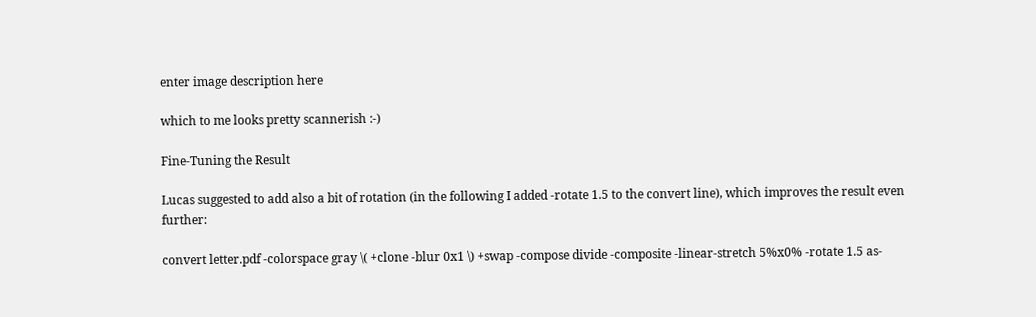enter image description here

which to me looks pretty scannerish :-)

Fine-Tuning the Result

Lucas suggested to add also a bit of rotation (in the following I added -rotate 1.5 to the convert line), which improves the result even further:

convert letter.pdf -colorspace gray \( +clone -blur 0x1 \) +swap -compose divide -composite -linear-stretch 5%x0% -rotate 1.5 as-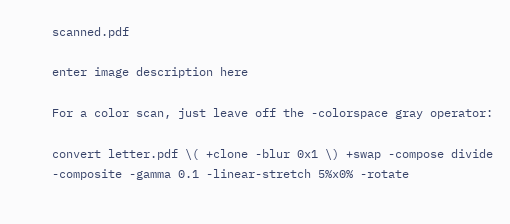scanned.pdf

enter image description here

For a color scan, just leave off the -colorspace gray operator:

convert letter.pdf \( +clone -blur 0x1 \) +swap -compose divide -composite -gamma 0.1 -linear-stretch 5%x0% -rotate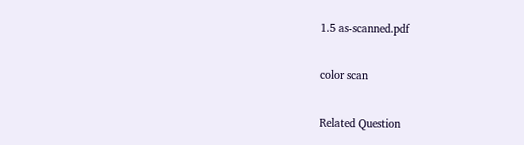1.5 as-scanned.pdf

color scan

Related Question